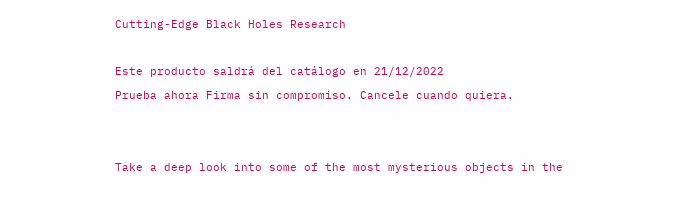Cutting-Edge Black Holes Research

Este producto saldrá del catálogo en 21/12/2022
Prueba ahora Firma sin compromiso. Cancele cuando quiera.


Take a deep look into some of the most mysterious objects in the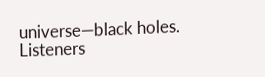universe—black holes. Listeners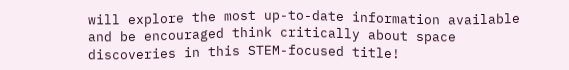will explore the most up-to-date information available and be encouraged think critically about space discoveries in this STEM-focused title!